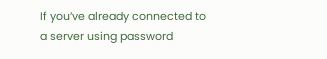If you’ve already connected to a server using password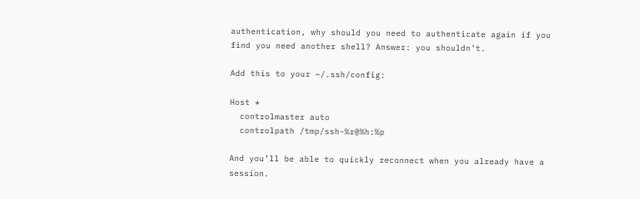authentication, why should you need to authenticate again if you find you need another shell? Answer: you shouldn’t.

Add this to your ~/.ssh/config:

Host *
  controlmaster auto
  controlpath /tmp/ssh-%r@%h:%p

And you’ll be able to quickly reconnect when you already have a session.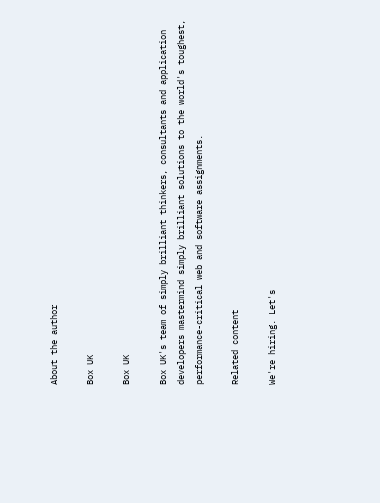About the author

Box UK

Box UK

Box UK's team of simply brilliant thinkers, consultants and application developers mastermind simply brilliant solutions to the world's toughest, performance-critical web and software assignments.

Related content

We're hiring. Let's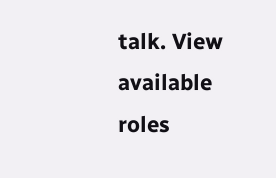talk. View available roles